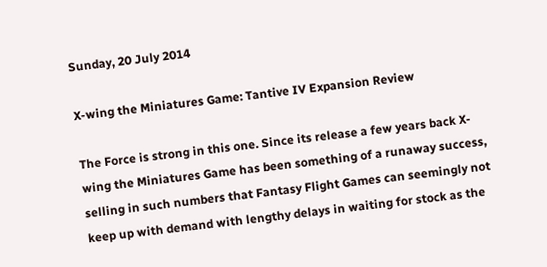Sunday, 20 July 2014

X-wing the Miniatures Game: Tantive IV Expansion Review

The Force is strong in this one. Since its release a few years back X-wing the Miniatures Game has been something of a runaway success, selling in such numbers that Fantasy Flight Games can seemingly not keep up with demand with lengthy delays in waiting for stock as the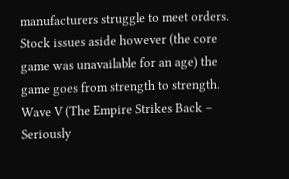manufacturers struggle to meet orders. Stock issues aside however (the core game was unavailable for an age) the game goes from strength to strength. Wave V (The Empire Strikes Back – Seriously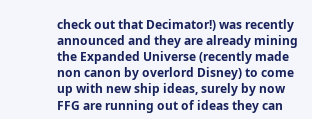check out that Decimator!) was recently announced and they are already mining the Expanded Universe (recently made non canon by overlord Disney) to come up with new ship ideas, surely by now FFG are running out of ideas they can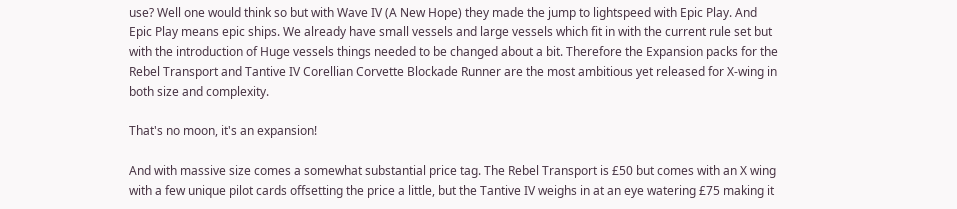use? Well one would think so but with Wave IV (A New Hope) they made the jump to lightspeed with Epic Play. And Epic Play means epic ships. We already have small vessels and large vessels which fit in with the current rule set but with the introduction of Huge vessels things needed to be changed about a bit. Therefore the Expansion packs for the Rebel Transport and Tantive IV Corellian Corvette Blockade Runner are the most ambitious yet released for X-wing in both size and complexity.

That's no moon, it's an expansion!

And with massive size comes a somewhat substantial price tag. The Rebel Transport is £50 but comes with an X wing with a few unique pilot cards offsetting the price a little, but the Tantive IV weighs in at an eye watering £75 making it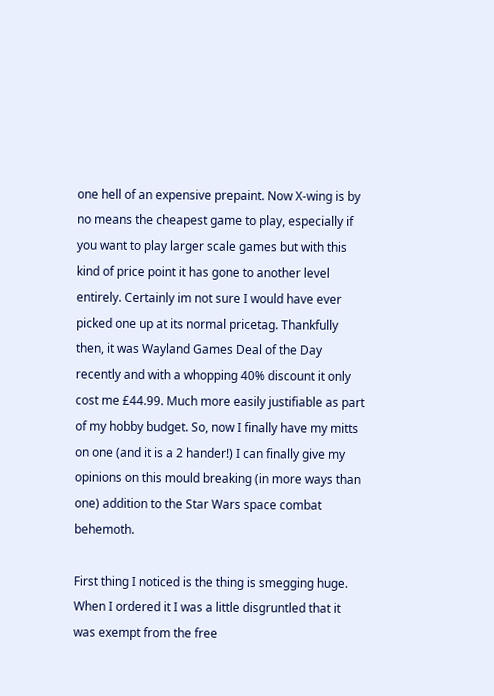one hell of an expensive prepaint. Now X-wing is by no means the cheapest game to play, especially if you want to play larger scale games but with this kind of price point it has gone to another level entirely. Certainly im not sure I would have ever picked one up at its normal pricetag. Thankfully then, it was Wayland Games Deal of the Day recently and with a whopping 40% discount it only cost me £44.99. Much more easily justifiable as part of my hobby budget. So, now I finally have my mitts on one (and it is a 2 hander!) I can finally give my opinions on this mould breaking (in more ways than one) addition to the Star Wars space combat behemoth.

First thing I noticed is the thing is smegging huge. When I ordered it I was a little disgruntled that it was exempt from the free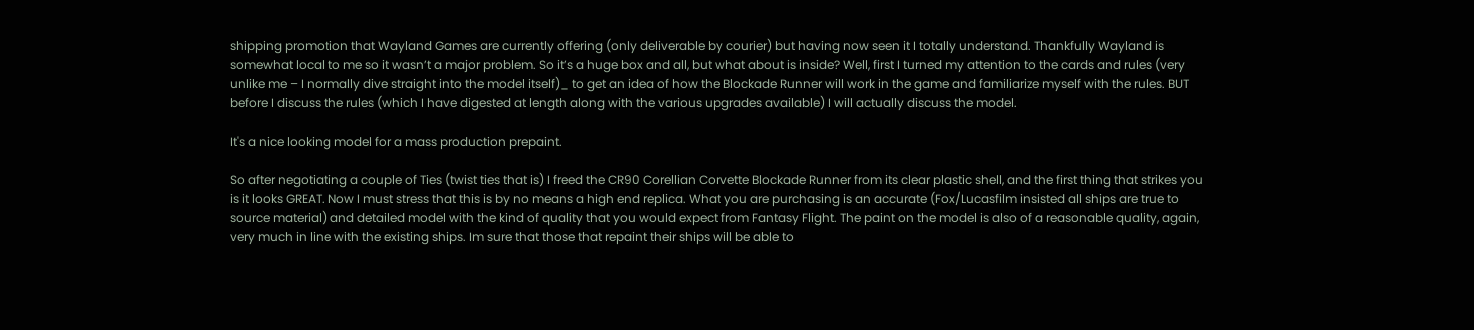shipping promotion that Wayland Games are currently offering (only deliverable by courier) but having now seen it I totally understand. Thankfully Wayland is somewhat local to me so it wasn’t a major problem. So it’s a huge box and all, but what about is inside? Well, first I turned my attention to the cards and rules (very unlike me – I normally dive straight into the model itself)_ to get an idea of how the Blockade Runner will work in the game and familiarize myself with the rules. BUT before I discuss the rules (which I have digested at length along with the various upgrades available) I will actually discuss the model.

It's a nice looking model for a mass production prepaint.

So after negotiating a couple of Ties (twist ties that is) I freed the CR90 Corellian Corvette Blockade Runner from its clear plastic shell, and the first thing that strikes you is it looks GREAT. Now I must stress that this is by no means a high end replica. What you are purchasing is an accurate (Fox/Lucasfilm insisted all ships are true to source material) and detailed model with the kind of quality that you would expect from Fantasy Flight. The paint on the model is also of a reasonable quality, again, very much in line with the existing ships. Im sure that those that repaint their ships will be able to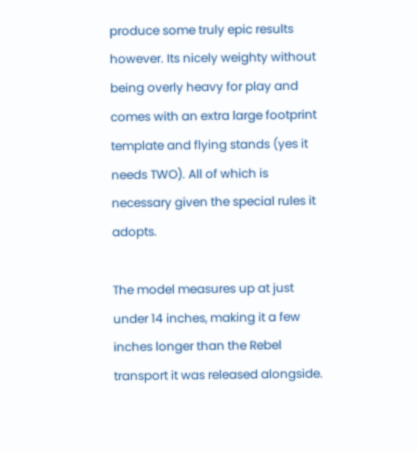produce some truly epic results however. Its nicely weighty without being overly heavy for play and comes with an extra large footprint template and flying stands (yes it needs TWO). All of which is necessary given the special rules it adopts.

The model measures up at just under 14 inches, making it a few inches longer than the Rebel transport it was released alongside.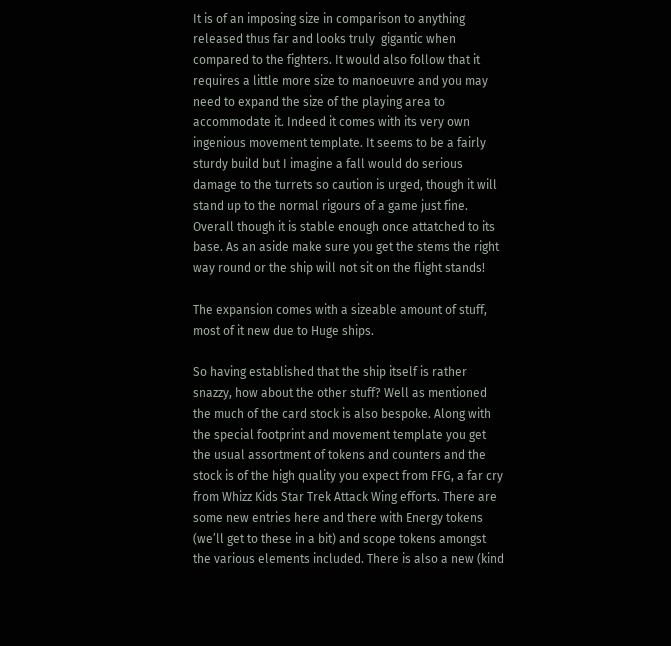It is of an imposing size in comparison to anything released thus far and looks truly  gigantic when compared to the fighters. It would also follow that it requires a little more size to manoeuvre and you may need to expand the size of the playing area to accommodate it. Indeed it comes with its very own ingenious movement template. It seems to be a fairly sturdy build but I imagine a fall would do serious damage to the turrets so caution is urged, though it will stand up to the normal rigours of a game just fine. Overall though it is stable enough once attatched to its base. As an aside make sure you get the stems the right way round or the ship will not sit on the flight stands!

The expansion comes with a sizeable amount of stuff, most of it new due to Huge ships.

So having established that the ship itself is rather snazzy, how about the other stuff? Well as mentioned the much of the card stock is also bespoke. Along with the special footprint and movement template you get the usual assortment of tokens and counters and the stock is of the high quality you expect from FFG, a far cry from Whizz Kids Star Trek Attack Wing efforts. There are some new entries here and there with Energy tokens (we’ll get to these in a bit) and scope tokens amongst the various elements included. There is also a new (kind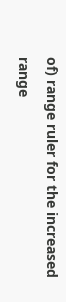of) range ruler for the increased range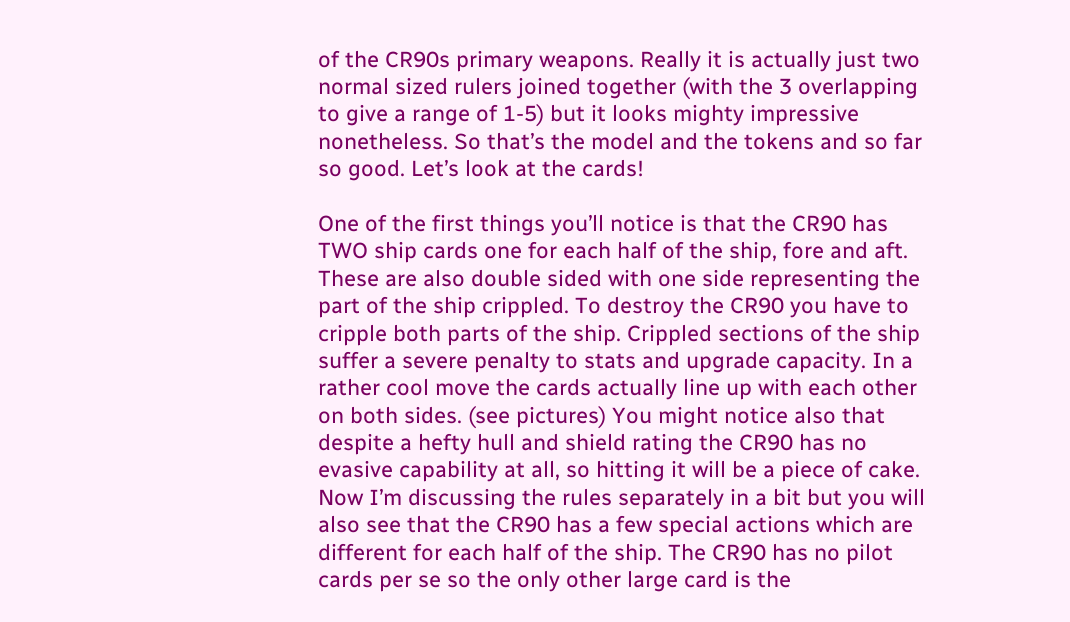of the CR90s primary weapons. Really it is actually just two normal sized rulers joined together (with the 3 overlapping to give a range of 1-5) but it looks mighty impressive nonetheless. So that’s the model and the tokens and so far so good. Let’s look at the cards!

One of the first things you’ll notice is that the CR90 has TWO ship cards one for each half of the ship, fore and aft. These are also double sided with one side representing the part of the ship crippled. To destroy the CR90 you have to cripple both parts of the ship. Crippled sections of the ship suffer a severe penalty to stats and upgrade capacity. In a rather cool move the cards actually line up with each other on both sides. (see pictures) You might notice also that despite a hefty hull and shield rating the CR90 has no evasive capability at all, so hitting it will be a piece of cake. Now I’m discussing the rules separately in a bit but you will also see that the CR90 has a few special actions which are different for each half of the ship. The CR90 has no pilot cards per se so the only other large card is the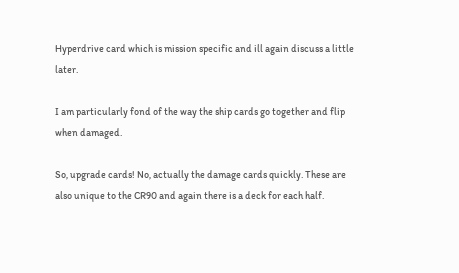Hyperdrive card which is mission specific and ill again discuss a little later.

I am particularly fond of the way the ship cards go together and flip when damaged.

So, upgrade cards! No, actually the damage cards quickly. These are also unique to the CR90 and again there is a deck for each half.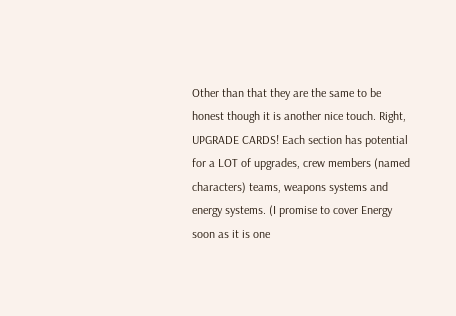Other than that they are the same to be honest though it is another nice touch. Right, UPGRADE CARDS! Each section has potential for a LOT of upgrades, crew members (named characters) teams, weapons systems and energy systems. (I promise to cover Energy soon as it is one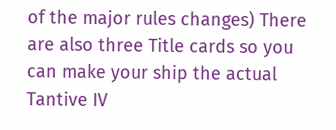of the major rules changes) There are also three Title cards so you can make your ship the actual Tantive IV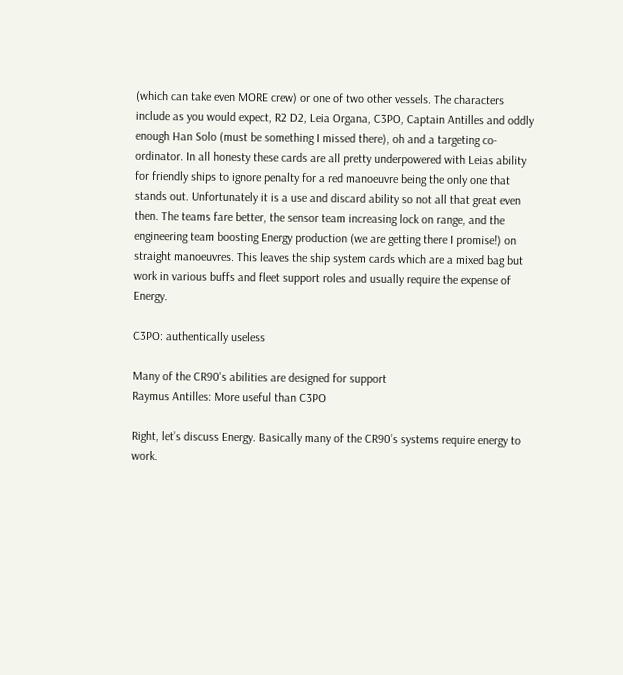(which can take even MORE crew) or one of two other vessels. The characters include as you would expect, R2 D2, Leia Organa, C3PO, Captain Antilles and oddly enough Han Solo (must be something I missed there), oh and a targeting co-ordinator. In all honesty these cards are all pretty underpowered with Leias ability for friendly ships to ignore penalty for a red manoeuvre being the only one that stands out. Unfortunately it is a use and discard ability so not all that great even then. The teams fare better, the sensor team increasing lock on range, and the engineering team boosting Energy production (we are getting there I promise!) on straight manoeuvres. This leaves the ship system cards which are a mixed bag but work in various buffs and fleet support roles and usually require the expense of Energy.

C3PO: authentically useless

Many of the CR90's abilities are designed for support
Raymus Antilles: More useful than C3PO

Right, let’s discuss Energy. Basically many of the CR90’s systems require energy to work.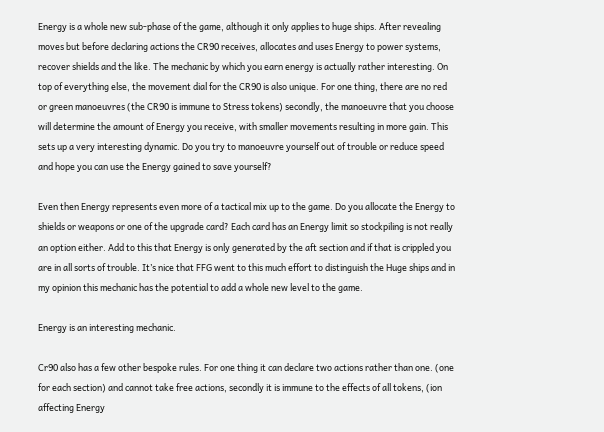Energy is a whole new sub-phase of the game, although it only applies to huge ships. After revealing moves but before declaring actions the CR90 receives, allocates and uses Energy to power systems, recover shields and the like. The mechanic by which you earn energy is actually rather interesting. On top of everything else, the movement dial for the CR90 is also unique. For one thing, there are no red or green manoeuvres (the CR90 is immune to Stress tokens) secondly, the manoeuvre that you choose will determine the amount of Energy you receive, with smaller movements resulting in more gain. This sets up a very interesting dynamic. Do you try to manoeuvre yourself out of trouble or reduce speed and hope you can use the Energy gained to save yourself?

Even then Energy represents even more of a tactical mix up to the game. Do you allocate the Energy to shields or weapons or one of the upgrade card? Each card has an Energy limit so stockpiling is not really an option either. Add to this that Energy is only generated by the aft section and if that is crippled you are in all sorts of trouble. It’s nice that FFG went to this much effort to distinguish the Huge ships and in my opinion this mechanic has the potential to add a whole new level to the game.

Energy is an interesting mechanic.

Cr90 also has a few other bespoke rules. For one thing it can declare two actions rather than one. (one for each section) and cannot take free actions, secondly it is immune to the effects of all tokens, (ion affecting Energy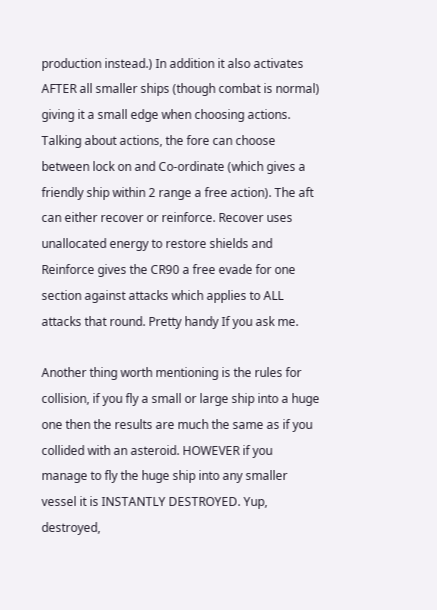production instead.) In addition it also activates AFTER all smaller ships (though combat is normal) giving it a small edge when choosing actions. Talking about actions, the fore can choose between lock on and Co-ordinate (which gives a friendly ship within 2 range a free action). The aft can either recover or reinforce. Recover uses unallocated energy to restore shields and Reinforce gives the CR90 a free evade for one section against attacks which applies to ALL attacks that round. Pretty handy If you ask me.

Another thing worth mentioning is the rules for collision, if you fly a small or large ship into a huge one then the results are much the same as if you collided with an asteroid. HOWEVER if you manage to fly the huge ship into any smaller vessel it is INSTANTLY DESTROYED. Yup, destroyed,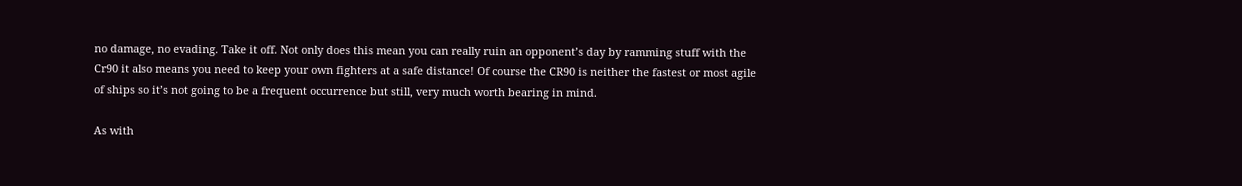no damage, no evading. Take it off. Not only does this mean you can really ruin an opponent’s day by ramming stuff with the Cr90 it also means you need to keep your own fighters at a safe distance! Of course the CR90 is neither the fastest or most agile of ships so it’s not going to be a frequent occurrence but still, very much worth bearing in mind.

As with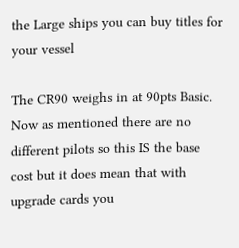the Large ships you can buy titles for your vessel

The CR90 weighs in at 90pts Basic. Now as mentioned there are no different pilots so this IS the base cost but it does mean that with upgrade cards you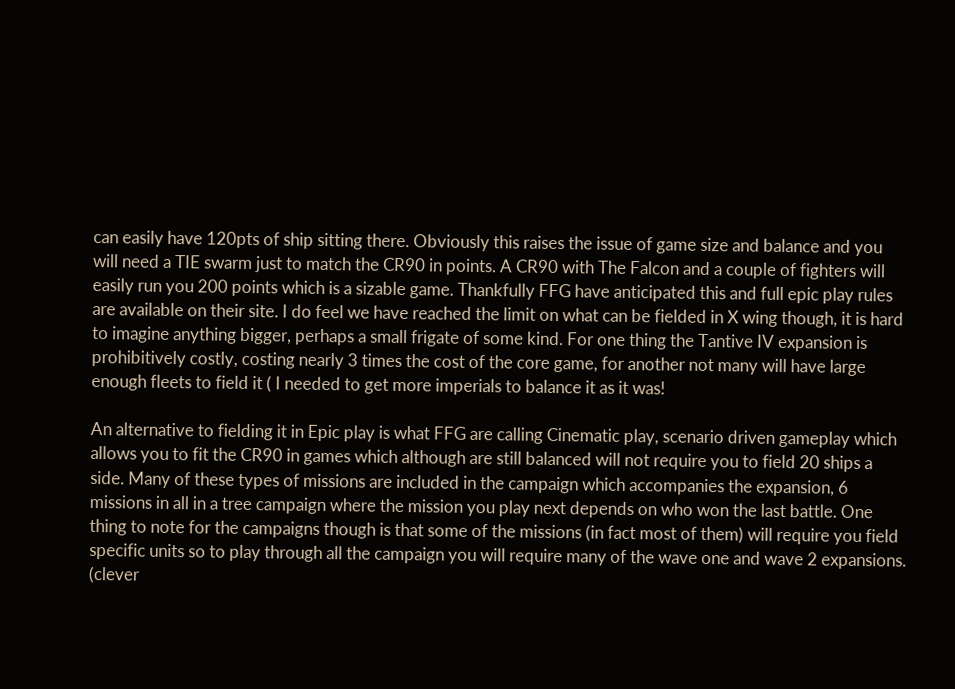can easily have 120pts of ship sitting there. Obviously this raises the issue of game size and balance and you will need a TIE swarm just to match the CR90 in points. A CR90 with The Falcon and a couple of fighters will easily run you 200 points which is a sizable game. Thankfully FFG have anticipated this and full epic play rules are available on their site. I do feel we have reached the limit on what can be fielded in X wing though, it is hard to imagine anything bigger, perhaps a small frigate of some kind. For one thing the Tantive IV expansion is prohibitively costly, costing nearly 3 times the cost of the core game, for another not many will have large enough fleets to field it ( I needed to get more imperials to balance it as it was!

An alternative to fielding it in Epic play is what FFG are calling Cinematic play, scenario driven gameplay which allows you to fit the CR90 in games which although are still balanced will not require you to field 20 ships a side. Many of these types of missions are included in the campaign which accompanies the expansion, 6 missions in all in a tree campaign where the mission you play next depends on who won the last battle. One thing to note for the campaigns though is that some of the missions (in fact most of them) will require you field specific units so to play through all the campaign you will require many of the wave one and wave 2 expansions. (clever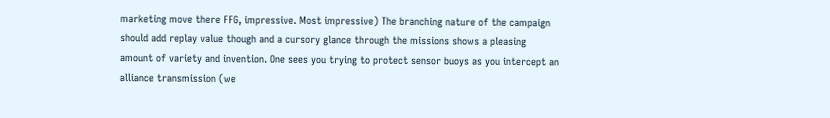marketing move there FFG, impressive. Most impressive) The branching nature of the campaign should add replay value though and a cursory glance through the missions shows a pleasing amount of variety and invention. One sees you trying to protect sensor buoys as you intercept an alliance transmission (we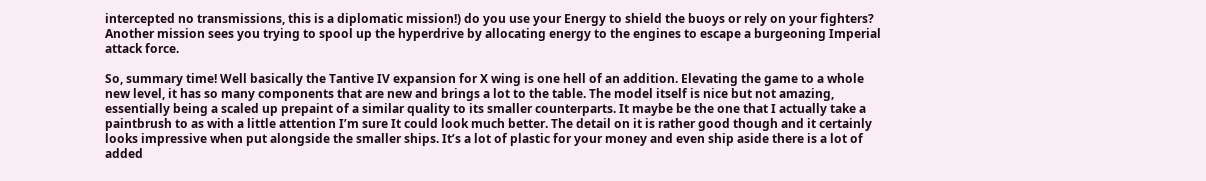intercepted no transmissions, this is a diplomatic mission!) do you use your Energy to shield the buoys or rely on your fighters? Another mission sees you trying to spool up the hyperdrive by allocating energy to the engines to escape a burgeoning Imperial attack force.

So, summary time! Well basically the Tantive IV expansion for X wing is one hell of an addition. Elevating the game to a whole new level, it has so many components that are new and brings a lot to the table. The model itself is nice but not amazing, essentially being a scaled up prepaint of a similar quality to its smaller counterparts. It maybe be the one that I actually take a paintbrush to as with a little attention I’m sure It could look much better. The detail on it is rather good though and it certainly looks impressive when put alongside the smaller ships. It’s a lot of plastic for your money and even ship aside there is a lot of added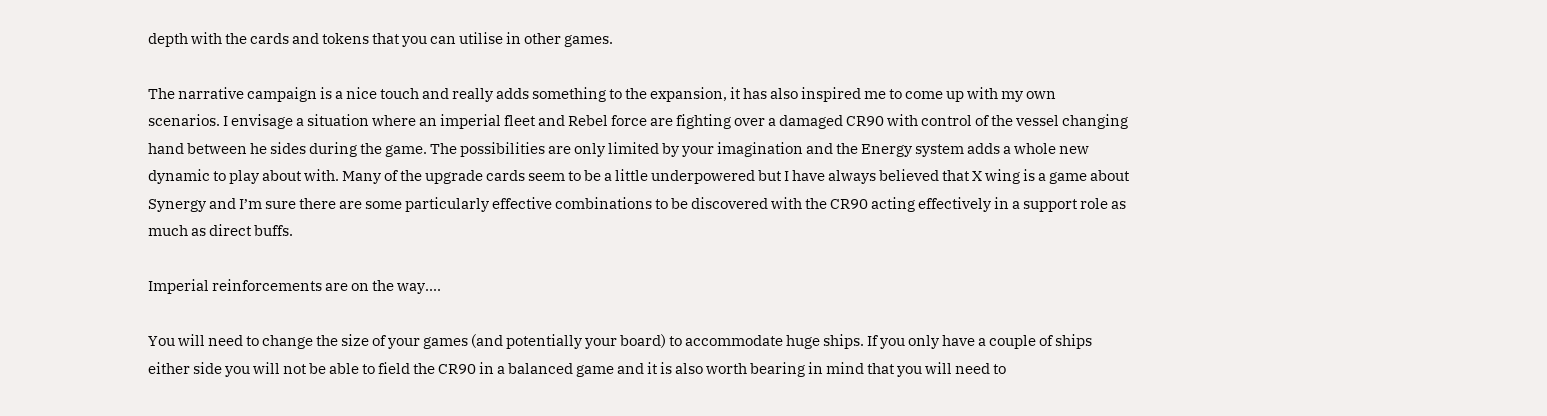depth with the cards and tokens that you can utilise in other games.

The narrative campaign is a nice touch and really adds something to the expansion, it has also inspired me to come up with my own scenarios. I envisage a situation where an imperial fleet and Rebel force are fighting over a damaged CR90 with control of the vessel changing hand between he sides during the game. The possibilities are only limited by your imagination and the Energy system adds a whole new dynamic to play about with. Many of the upgrade cards seem to be a little underpowered but I have always believed that X wing is a game about Synergy and I’m sure there are some particularly effective combinations to be discovered with the CR90 acting effectively in a support role as much as direct buffs.

Imperial reinforcements are on the way....

You will need to change the size of your games (and potentially your board) to accommodate huge ships. If you only have a couple of ships either side you will not be able to field the CR90 in a balanced game and it is also worth bearing in mind that you will need to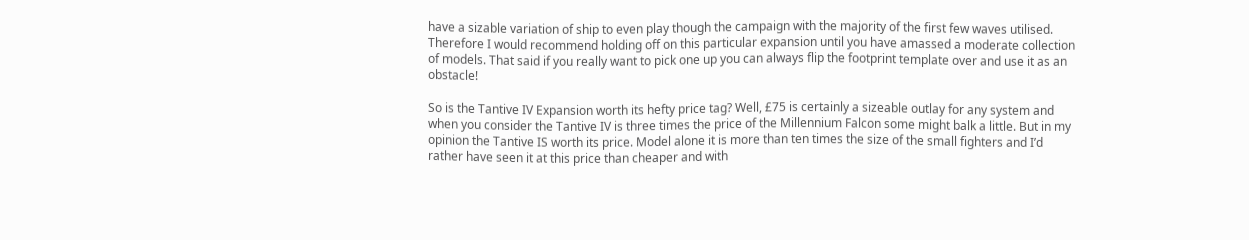have a sizable variation of ship to even play though the campaign with the majority of the first few waves utilised. Therefore I would recommend holding off on this particular expansion until you have amassed a moderate collection of models. That said if you really want to pick one up you can always flip the footprint template over and use it as an obstacle!

So is the Tantive IV Expansion worth its hefty price tag? Well, £75 is certainly a sizeable outlay for any system and when you consider the Tantive IV is three times the price of the Millennium Falcon some might balk a little. But in my opinion the Tantive IS worth its price. Model alone it is more than ten times the size of the small fighters and I’d rather have seen it at this price than cheaper and with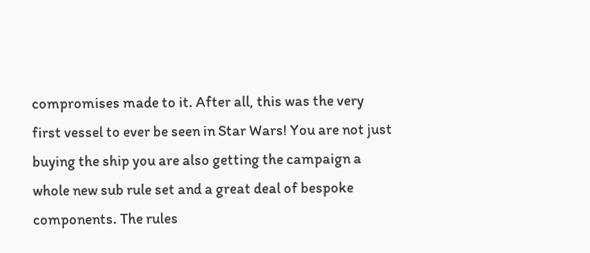compromises made to it. After all, this was the very first vessel to ever be seen in Star Wars! You are not just buying the ship you are also getting the campaign a whole new sub rule set and a great deal of bespoke components. The rules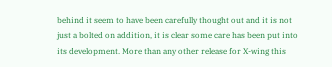behind it seem to have been carefully thought out and it is not just a bolted on addition, it is clear some care has been put into its development. More than any other release for X-wing this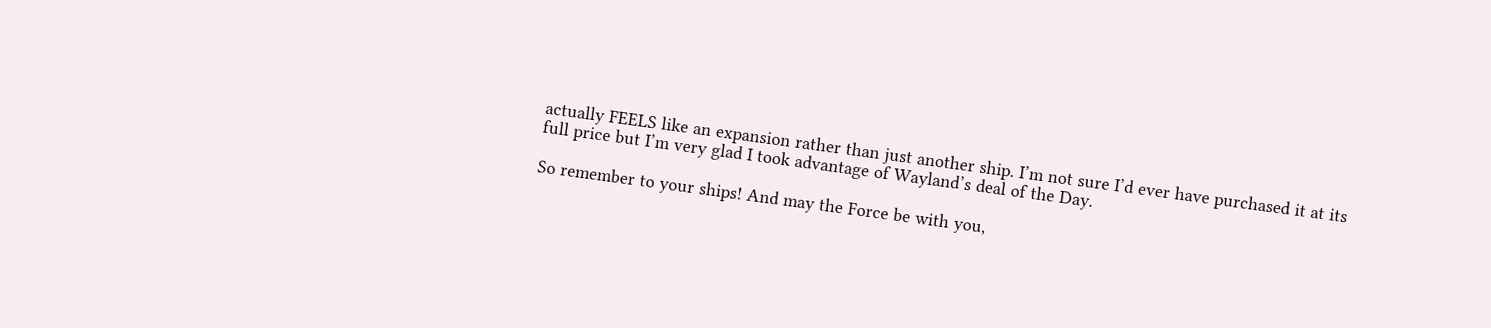actually FEELS like an expansion rather than just another ship. I’m not sure I’d ever have purchased it at its full price but I’m very glad I took advantage of Wayland’s deal of the Day.

So remember to your ships! And may the Force be with you,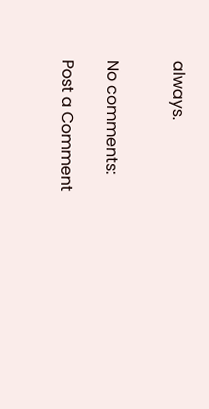always.


No comments:

Post a Comment